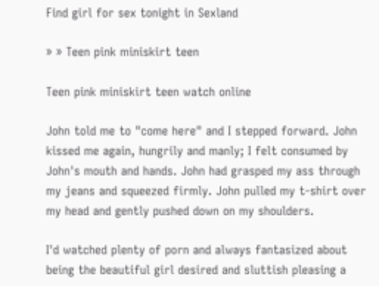Find girl for sex tonight in Sexland

» » Teen pink miniskirt teen

Teen pink miniskirt teen watch online

John told me to "come here" and I stepped forward. John kissed me again, hungrily and manly; I felt consumed by John's mouth and hands. John had grasped my ass through my jeans and squeezed firmly. John pulled my t-shirt over my head and gently pushed down on my shoulders.

I'd watched plenty of porn and always fantasized about being the beautiful girl desired and sluttish pleasing a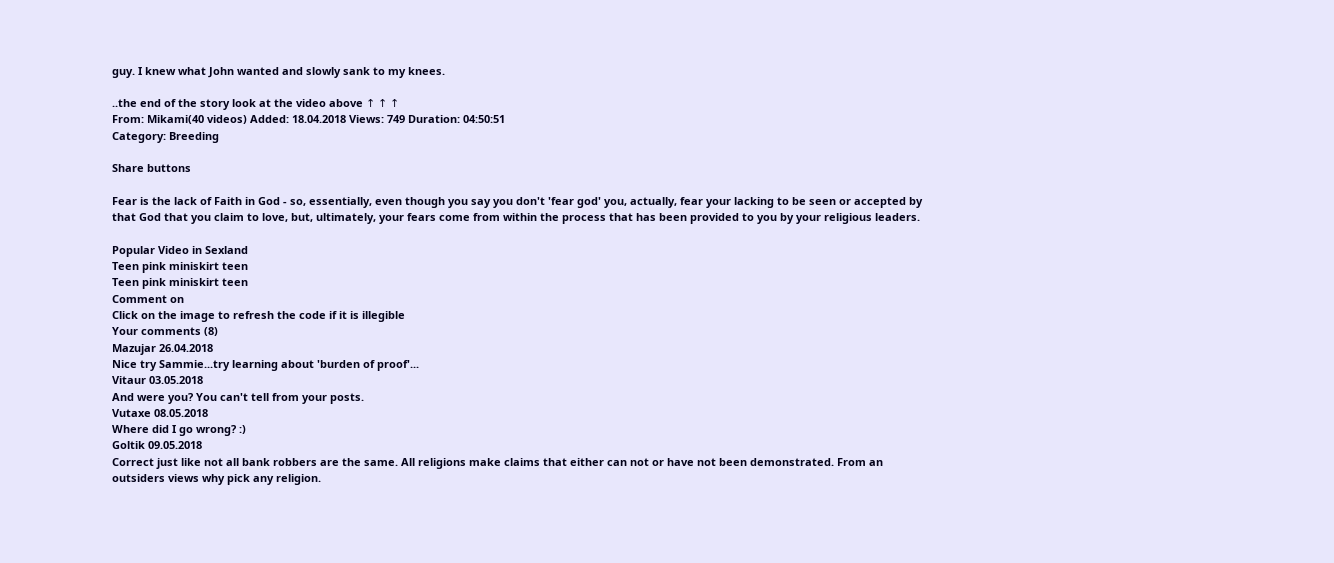guy. I knew what John wanted and slowly sank to my knees.

..the end of the story look at the video above ↑ ↑ ↑
From: Mikami(40 videos) Added: 18.04.2018 Views: 749 Duration: 04:50:51
Category: Breeding

Share buttons

Fear is the lack of Faith in God - so, essentially, even though you say you don't 'fear god' you, actually, fear your lacking to be seen or accepted by that God that you claim to love, but, ultimately, your fears come from within the process that has been provided to you by your religious leaders.

Popular Video in Sexland
Teen pink miniskirt teen
Teen pink miniskirt teen
Comment on
Click on the image to refresh the code if it is illegible
Your comments (8)
Mazujar 26.04.2018
Nice try Sammie...try learning about 'burden of proof'...
Vitaur 03.05.2018
And were you? You can't tell from your posts.
Vutaxe 08.05.2018
Where did I go wrong? :)
Goltik 09.05.2018
Correct just like not all bank robbers are the same. All religions make claims that either can not or have not been demonstrated. From an outsiders views why pick any religion.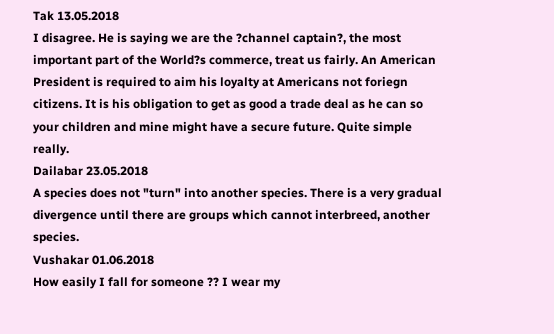Tak 13.05.2018
I disagree. He is saying we are the ?channel captain?, the most important part of the World?s commerce, treat us fairly. An American President is required to aim his loyalty at Americans not foriegn citizens. It is his obligation to get as good a trade deal as he can so your children and mine might have a secure future. Quite simple really.
Dailabar 23.05.2018
A species does not "turn" into another species. There is a very gradual divergence until there are groups which cannot interbreed, another species.
Vushakar 01.06.2018
How easily I fall for someone ?? I wear my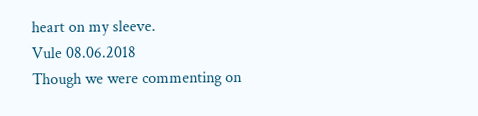heart on my sleeve.
Vule 08.06.2018
Though we were commenting on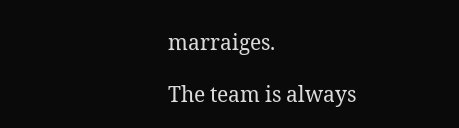marraiges.

The team is always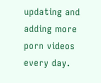updating and adding more porn videos every day.